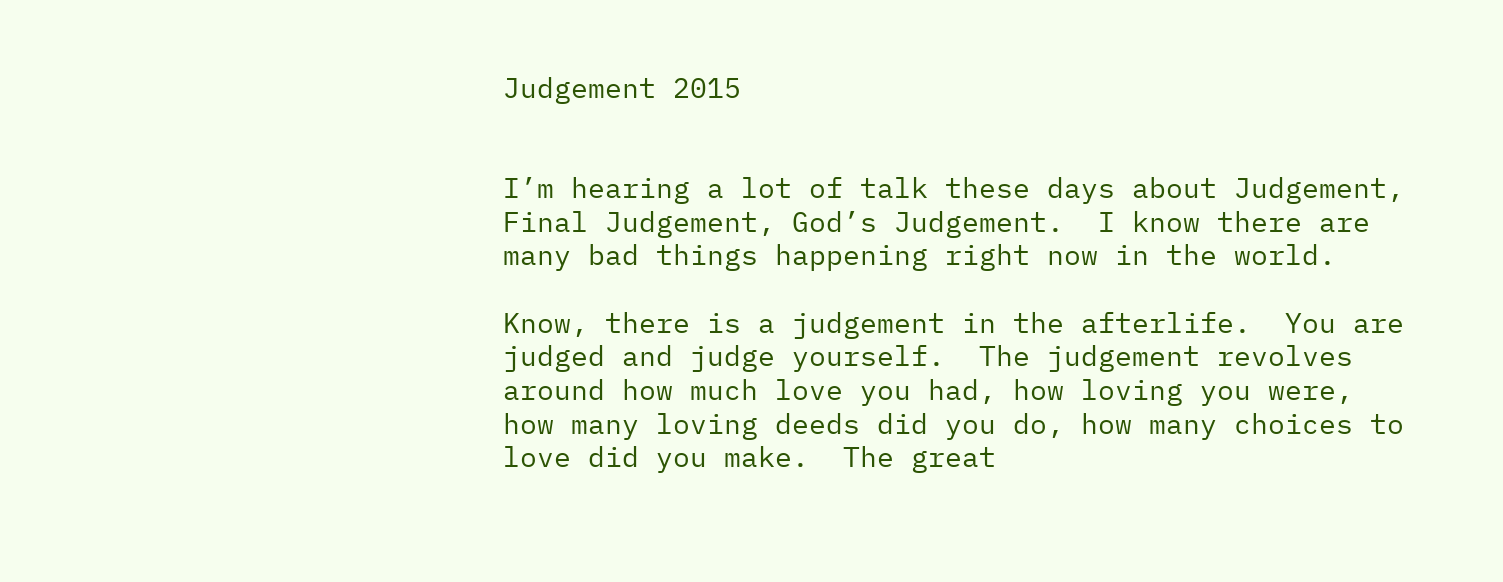Judgement 2015


I’m hearing a lot of talk these days about Judgement, Final Judgement, God’s Judgement.  I know there are many bad things happening right now in the world.

Know, there is a judgement in the afterlife.  You are judged and judge yourself.  The judgement revolves around how much love you had, how loving you were, how many loving deeds did you do, how many choices to love did you make.  The great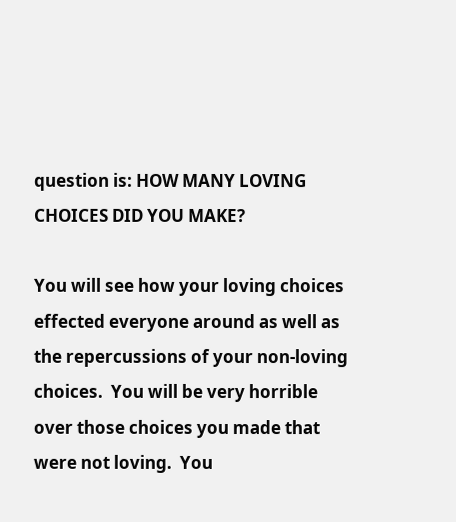question is: HOW MANY LOVING CHOICES DID YOU MAKE?

You will see how your loving choices effected everyone around as well as the repercussions of your non-loving choices.  You will be very horrible over those choices you made that were not loving.  You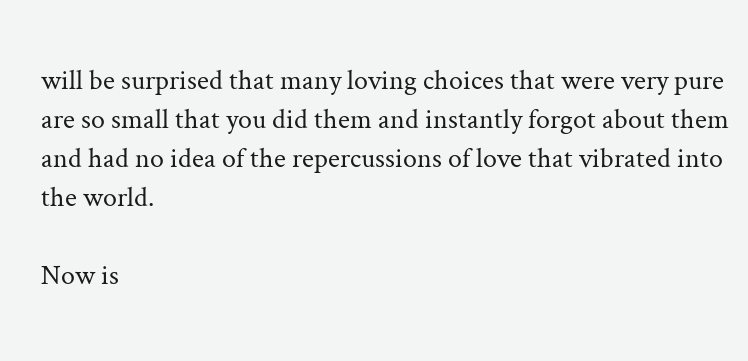will be surprised that many loving choices that were very pure are so small that you did them and instantly forgot about them and had no idea of the repercussions of love that vibrated into the world.

Now is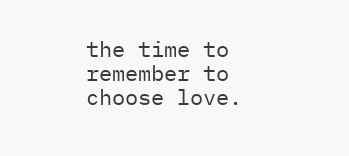the time to remember to choose love.